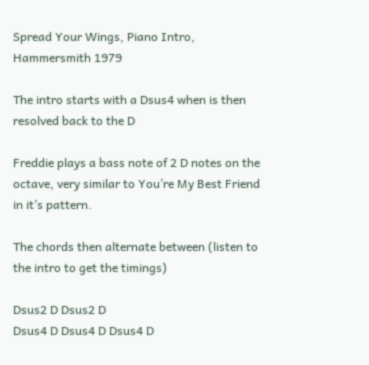Spread Your Wings, Piano Intro, Hammersmith 1979

The intro starts with a Dsus4 when is then resolved back to the D

Freddie plays a bass note of 2 D notes on the octave, very similar to You’re My Best Friend in it’s pattern.

The chords then alternate between (listen to the intro to get the timings)

Dsus2 D Dsus2 D
Dsus4 D Dsus4 D Dsus4 D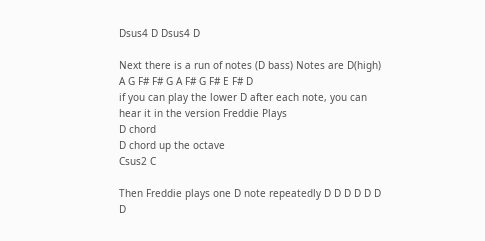Dsus4 D Dsus4 D

Next there is a run of notes (D bass) Notes are D(high) A G F# F# G A F# G F# E F# D
if you can play the lower D after each note, you can hear it in the version Freddie Plays
D chord
D chord up the octave
Csus2 C

Then Freddie plays one D note repeatedly D D D D D D D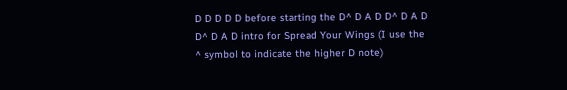D D D D D before starting the D^ D A D D^ D A D D^ D A D intro for Spread Your Wings (I use the ^ symbol to indicate the higher D note)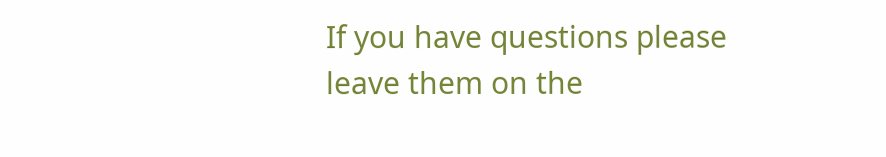If you have questions please leave them on the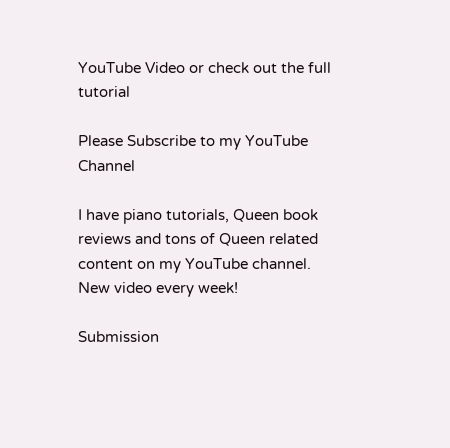YouTube Video or check out the full tutorial

Please Subscribe to my YouTube Channel

I have piano tutorials, Queen book reviews and tons of Queen related content on my YouTube channel.
New video every week!

Submission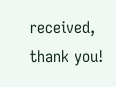received, thank you!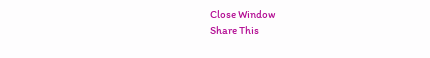Close Window
Share This